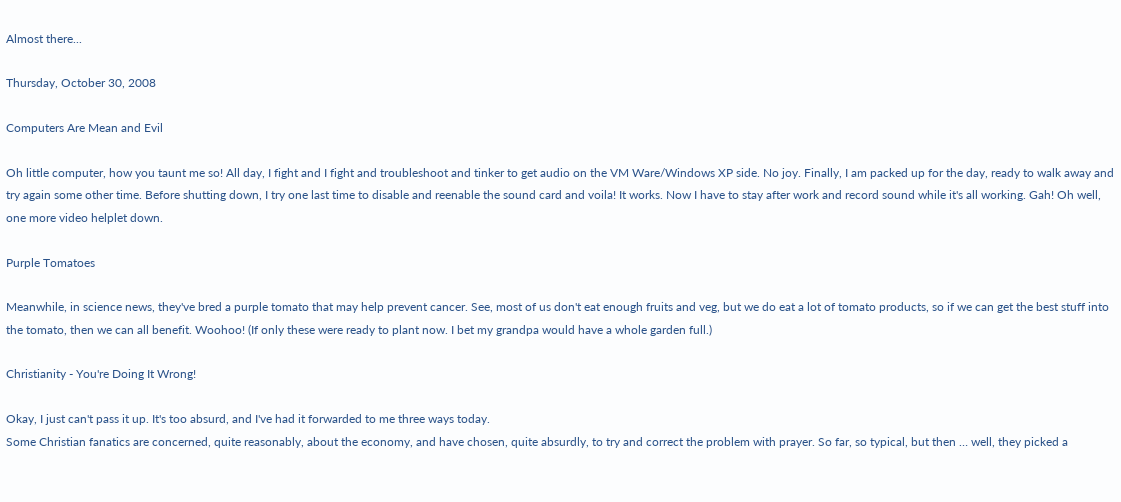Almost there...

Thursday, October 30, 2008

Computers Are Mean and Evil

Oh little computer, how you taunt me so! All day, I fight and I fight and troubleshoot and tinker to get audio on the VM Ware/Windows XP side. No joy. Finally, I am packed up for the day, ready to walk away and try again some other time. Before shutting down, I try one last time to disable and reenable the sound card and voila! It works. Now I have to stay after work and record sound while it's all working. Gah! Oh well, one more video helplet down.

Purple Tomatoes

Meanwhile, in science news, they've bred a purple tomato that may help prevent cancer. See, most of us don't eat enough fruits and veg, but we do eat a lot of tomato products, so if we can get the best stuff into the tomato, then we can all benefit. Woohoo! (If only these were ready to plant now. I bet my grandpa would have a whole garden full.)

Christianity - You're Doing It Wrong!

Okay, I just can't pass it up. It's too absurd, and I've had it forwarded to me three ways today.
Some Christian fanatics are concerned, quite reasonably, about the economy, and have chosen, quite absurdly, to try and correct the problem with prayer. So far, so typical, but then … well, they picked a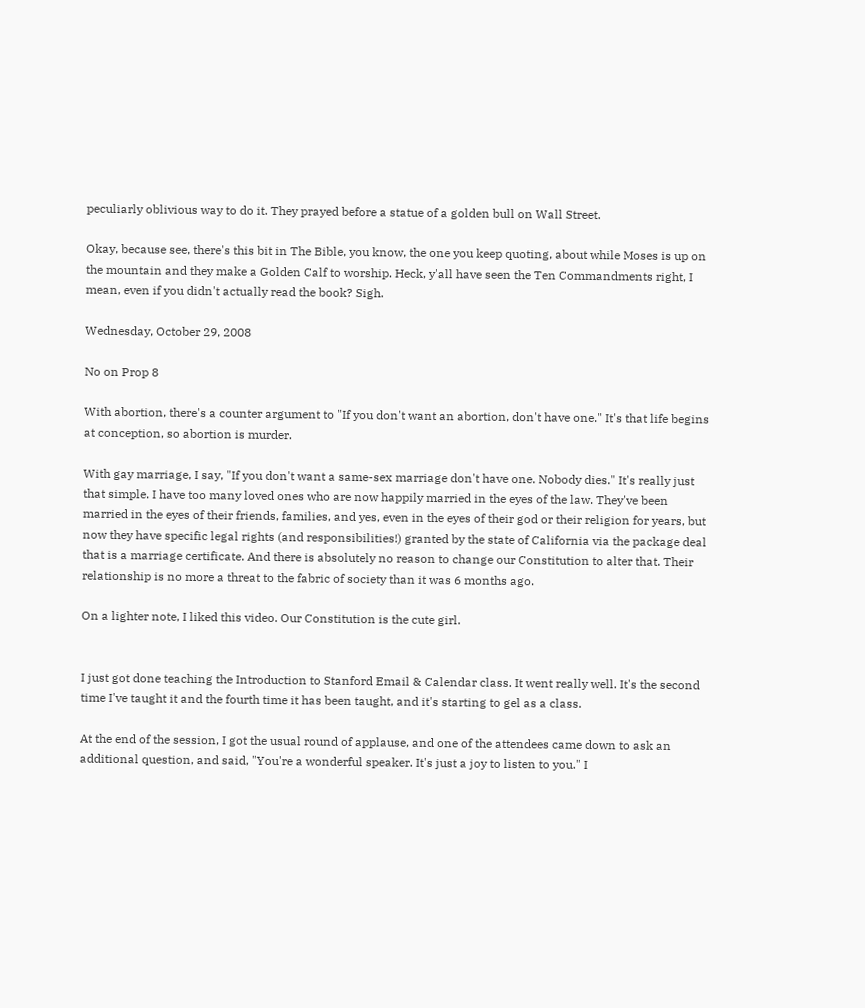peculiarly oblivious way to do it. They prayed before a statue of a golden bull on Wall Street.

Okay, because see, there's this bit in The Bible, you know, the one you keep quoting, about while Moses is up on the mountain and they make a Golden Calf to worship. Heck, y'all have seen the Ten Commandments right, I mean, even if you didn't actually read the book? Sigh.

Wednesday, October 29, 2008

No on Prop 8

With abortion, there's a counter argument to "If you don't want an abortion, don't have one." It's that life begins at conception, so abortion is murder.

With gay marriage, I say, "If you don't want a same-sex marriage don't have one. Nobody dies." It's really just that simple. I have too many loved ones who are now happily married in the eyes of the law. They've been married in the eyes of their friends, families, and yes, even in the eyes of their god or their religion for years, but now they have specific legal rights (and responsibilities!) granted by the state of California via the package deal that is a marriage certificate. And there is absolutely no reason to change our Constitution to alter that. Their relationship is no more a threat to the fabric of society than it was 6 months ago.

On a lighter note, I liked this video. Our Constitution is the cute girl.


I just got done teaching the Introduction to Stanford Email & Calendar class. It went really well. It's the second time I've taught it and the fourth time it has been taught, and it's starting to gel as a class.

At the end of the session, I got the usual round of applause, and one of the attendees came down to ask an additional question, and said, "You're a wonderful speaker. It's just a joy to listen to you." I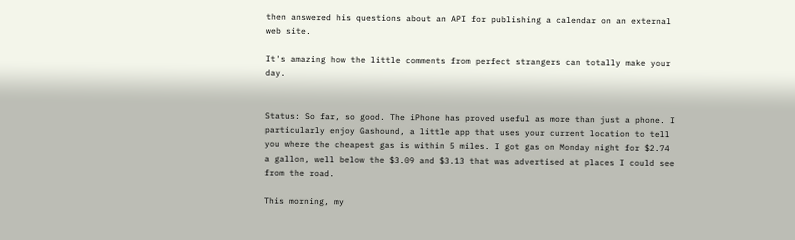then answered his questions about an API for publishing a calendar on an external web site.

It's amazing how the little comments from perfect strangers can totally make your day.


Status: So far, so good. The iPhone has proved useful as more than just a phone. I particularly enjoy Gashound, a little app that uses your current location to tell you where the cheapest gas is within 5 miles. I got gas on Monday night for $2.74 a gallon, well below the $3.09 and $3.13 that was advertised at places I could see from the road.

This morning, my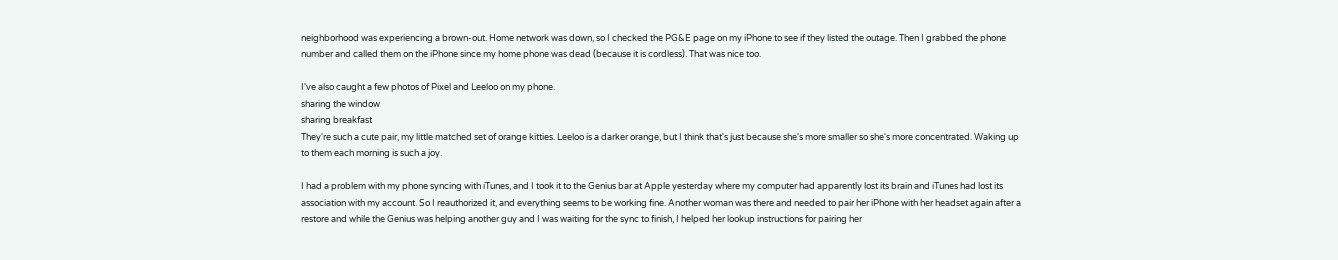neighborhood was experiencing a brown-out. Home network was down, so I checked the PG&E page on my iPhone to see if they listed the outage. Then I grabbed the phone number and called them on the iPhone since my home phone was dead (because it is cordless). That was nice too.

I've also caught a few photos of Pixel and Leeloo on my phone.
sharing the window
sharing breakfast
They're such a cute pair, my little matched set of orange kitties. Leeloo is a darker orange, but I think that's just because she's more smaller so she's more concentrated. Waking up to them each morning is such a joy.

I had a problem with my phone syncing with iTunes, and I took it to the Genius bar at Apple yesterday where my computer had apparently lost its brain and iTunes had lost its association with my account. So I reauthorized it, and everything seems to be working fine. Another woman was there and needed to pair her iPhone with her headset again after a restore and while the Genius was helping another guy and I was waiting for the sync to finish, I helped her lookup instructions for pairing her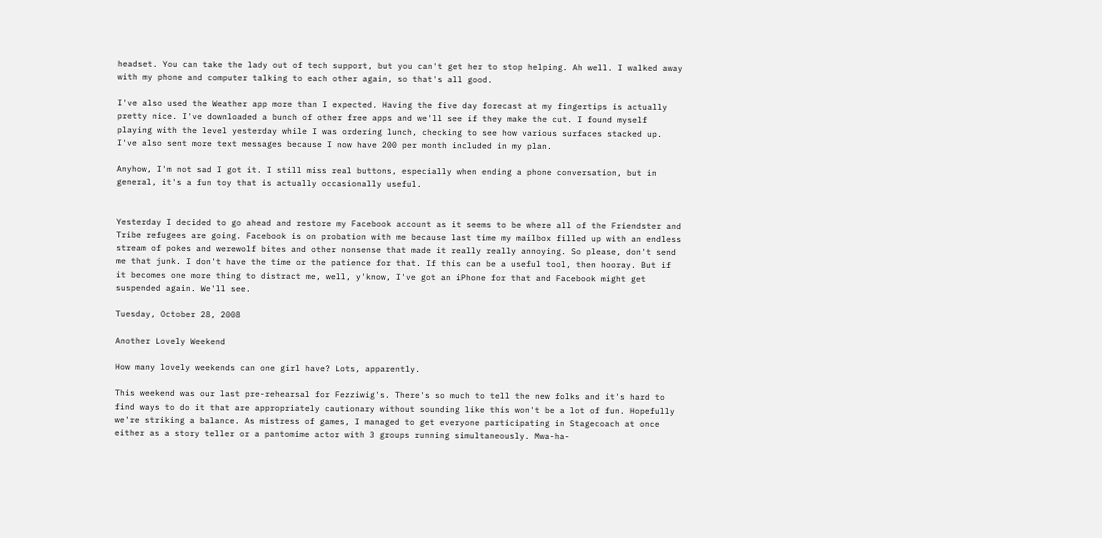headset. You can take the lady out of tech support, but you can't get her to stop helping. Ah well. I walked away with my phone and computer talking to each other again, so that's all good.

I've also used the Weather app more than I expected. Having the five day forecast at my fingertips is actually pretty nice. I've downloaded a bunch of other free apps and we'll see if they make the cut. I found myself playing with the level yesterday while I was ordering lunch, checking to see how various surfaces stacked up. I've also sent more text messages because I now have 200 per month included in my plan.

Anyhow, I'm not sad I got it. I still miss real buttons, especially when ending a phone conversation, but in general, it's a fun toy that is actually occasionally useful.


Yesterday I decided to go ahead and restore my Facebook account as it seems to be where all of the Friendster and Tribe refugees are going. Facebook is on probation with me because last time my mailbox filled up with an endless stream of pokes and werewolf bites and other nonsense that made it really really annoying. So please, don't send me that junk. I don't have the time or the patience for that. If this can be a useful tool, then hooray. But if it becomes one more thing to distract me, well, y'know, I've got an iPhone for that and Facebook might get suspended again. We'll see.

Tuesday, October 28, 2008

Another Lovely Weekend

How many lovely weekends can one girl have? Lots, apparently.

This weekend was our last pre-rehearsal for Fezziwig's. There's so much to tell the new folks and it's hard to find ways to do it that are appropriately cautionary without sounding like this won't be a lot of fun. Hopefully we're striking a balance. As mistress of games, I managed to get everyone participating in Stagecoach at once either as a story teller or a pantomime actor with 3 groups running simultaneously. Mwa-ha-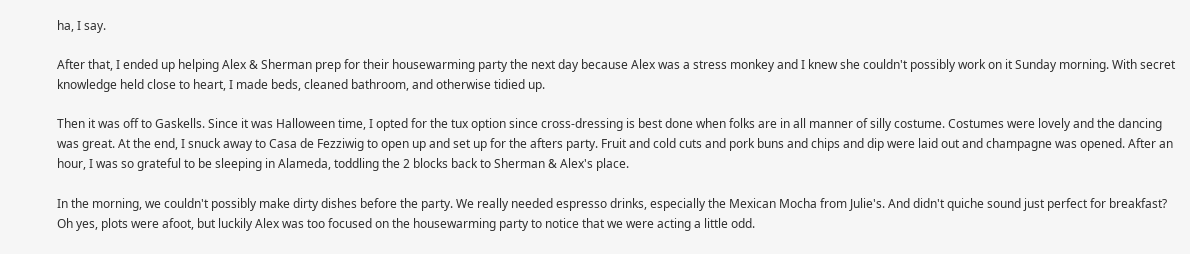ha, I say.

After that, I ended up helping Alex & Sherman prep for their housewarming party the next day because Alex was a stress monkey and I knew she couldn't possibly work on it Sunday morning. With secret knowledge held close to heart, I made beds, cleaned bathroom, and otherwise tidied up.

Then it was off to Gaskells. Since it was Halloween time, I opted for the tux option since cross-dressing is best done when folks are in all manner of silly costume. Costumes were lovely and the dancing was great. At the end, I snuck away to Casa de Fezziwig to open up and set up for the afters party. Fruit and cold cuts and pork buns and chips and dip were laid out and champagne was opened. After an hour, I was so grateful to be sleeping in Alameda, toddling the 2 blocks back to Sherman & Alex's place.

In the morning, we couldn't possibly make dirty dishes before the party. We really needed espresso drinks, especially the Mexican Mocha from Julie's. And didn't quiche sound just perfect for breakfast? Oh yes, plots were afoot, but luckily Alex was too focused on the housewarming party to notice that we were acting a little odd.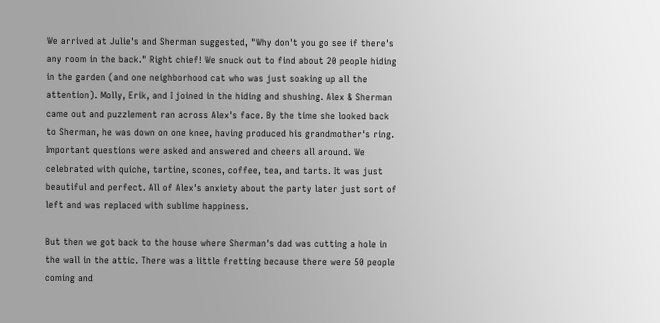We arrived at Julie's and Sherman suggested, "Why don't you go see if there's any room in the back." Right chief! We snuck out to find about 20 people hiding in the garden (and one neighborhood cat who was just soaking up all the attention). Molly, Erik, and I joined in the hiding and shushing. Alex & Sherman came out and puzzlement ran across Alex's face. By the time she looked back to Sherman, he was down on one knee, having produced his grandmother's ring. Important questions were asked and answered and cheers all around. We celebrated with quiche, tartine, scones, coffee, tea, and tarts. It was just beautiful and perfect. All of Alex's anxiety about the party later just sort of left and was replaced with sublime happiness.

But then we got back to the house where Sherman's dad was cutting a hole in the wall in the attic. There was a little fretting because there were 50 people coming and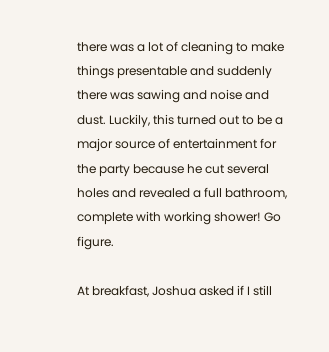there was a lot of cleaning to make things presentable and suddenly there was sawing and noise and dust. Luckily, this turned out to be a major source of entertainment for the party because he cut several holes and revealed a full bathroom, complete with working shower! Go figure.

At breakfast, Joshua asked if I still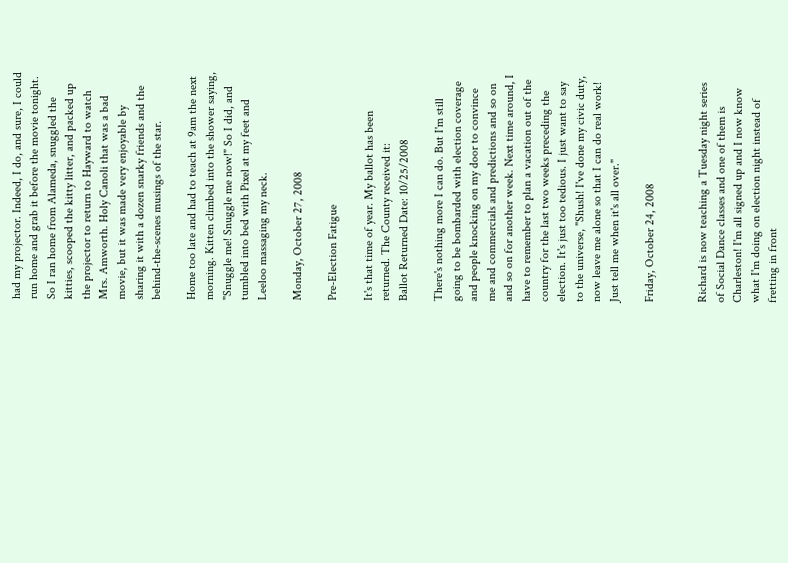had my projector. Indeed, I do, and sure, I could run home and grab it before the movie tonight. So I ran home from Alameda, snuggled the kitties, scooped the kitty litter, and packed up the projector to return to Hayward to watch Mrs. Amworth. Holy Canoli that was a bad movie, but it was made very enjoyable by sharing it with a dozen snarky friends and the behind-the-scenes musings of the star.

Home too late and had to teach at 9am the next morning. Kitten climbed into the shower saying, "Snuggle me! Snuggle me now!" So I did, and tumbled into bed with Pixel at my feet and Leeloo massaging my neck.

Monday, October 27, 2008

Pre-Election Fatigue

It's that time of year. My ballot has been returned. The County received it:
Ballot Returned Date: 10/25/2008

There's nothing more I can do. But I'm still going to be bombarded with election coverage and people knocking on my door to convince me and commercials and predictions and so on and so on for another week. Next time around, I have to remember to plan a vacation out of the country for the last two weeks preceding the election. It's just too tedious. I just want to say to the universe, "Shush! I've done my civic duty, now leave me alone so that I can do real work! Just tell me when it's all over."

Friday, October 24, 2008


Richard is now teaching a Tuesday night series of Social Dance classes and one of them is Charleston! I'm all signed up and I now know what I'm doing on election night instead of fretting in front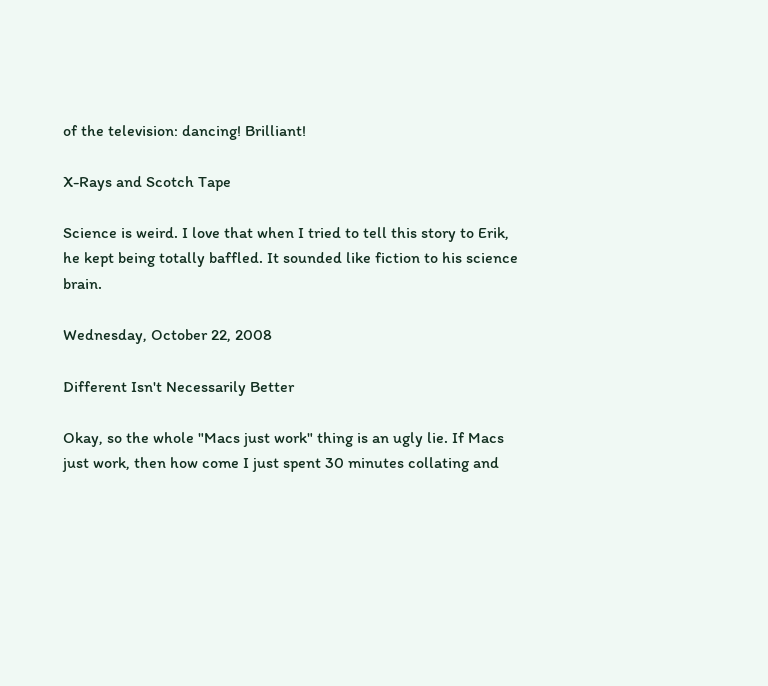of the television: dancing! Brilliant!

X-Rays and Scotch Tape

Science is weird. I love that when I tried to tell this story to Erik, he kept being totally baffled. It sounded like fiction to his science brain.

Wednesday, October 22, 2008

Different Isn't Necessarily Better

Okay, so the whole "Macs just work" thing is an ugly lie. If Macs just work, then how come I just spent 30 minutes collating and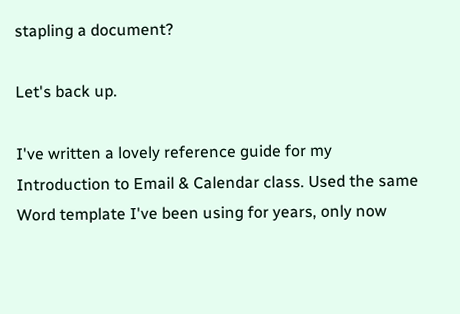stapling a document?

Let's back up.

I've written a lovely reference guide for my Introduction to Email & Calendar class. Used the same Word template I've been using for years, only now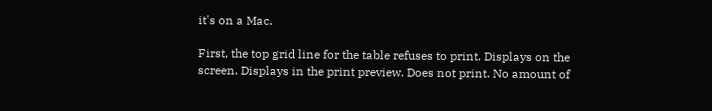it's on a Mac.

First, the top grid line for the table refuses to print. Displays on the screen. Displays in the print preview. Does not print. No amount of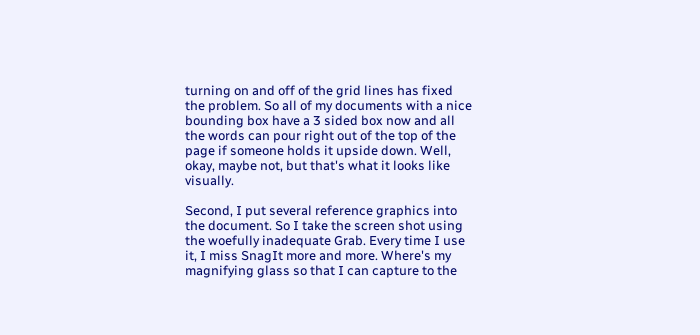turning on and off of the grid lines has fixed the problem. So all of my documents with a nice bounding box have a 3 sided box now and all the words can pour right out of the top of the page if someone holds it upside down. Well, okay, maybe not, but that's what it looks like visually.

Second, I put several reference graphics into the document. So I take the screen shot using the woefully inadequate Grab. Every time I use it, I miss SnagIt more and more. Where's my magnifying glass so that I can capture to the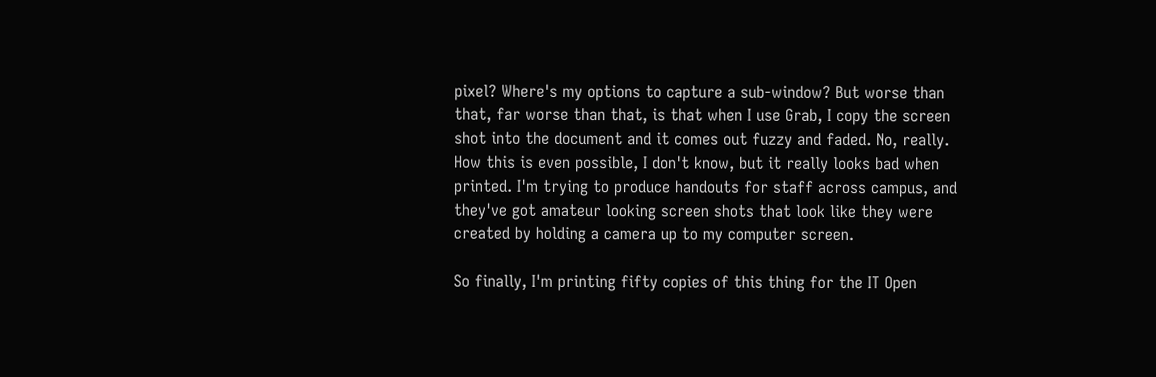pixel? Where's my options to capture a sub-window? But worse than that, far worse than that, is that when I use Grab, I copy the screen shot into the document and it comes out fuzzy and faded. No, really. How this is even possible, I don't know, but it really looks bad when printed. I'm trying to produce handouts for staff across campus, and they've got amateur looking screen shots that look like they were created by holding a camera up to my computer screen.

So finally, I'm printing fifty copies of this thing for the IT Open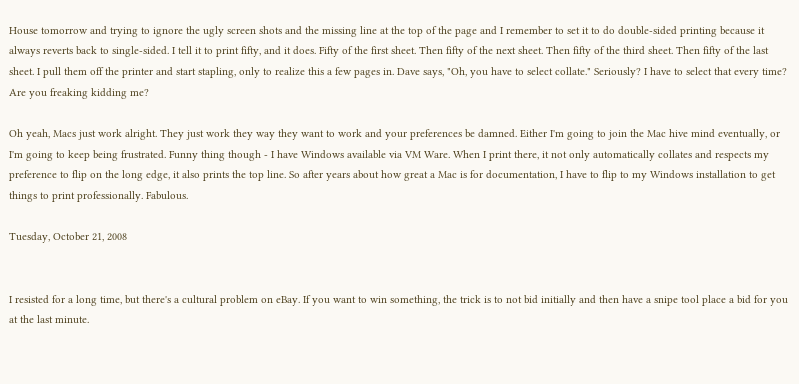House tomorrow and trying to ignore the ugly screen shots and the missing line at the top of the page and I remember to set it to do double-sided printing because it always reverts back to single-sided. I tell it to print fifty, and it does. Fifty of the first sheet. Then fifty of the next sheet. Then fifty of the third sheet. Then fifty of the last sheet. I pull them off the printer and start stapling, only to realize this a few pages in. Dave says, "Oh, you have to select collate." Seriously? I have to select that every time? Are you freaking kidding me?

Oh yeah, Macs just work alright. They just work they way they want to work and your preferences be damned. Either I'm going to join the Mac hive mind eventually, or I'm going to keep being frustrated. Funny thing though - I have Windows available via VM Ware. When I print there, it not only automatically collates and respects my preference to flip on the long edge, it also prints the top line. So after years about how great a Mac is for documentation, I have to flip to my Windows installation to get things to print professionally. Fabulous.

Tuesday, October 21, 2008


I resisted for a long time, but there's a cultural problem on eBay. If you want to win something, the trick is to not bid initially and then have a snipe tool place a bid for you at the last minute.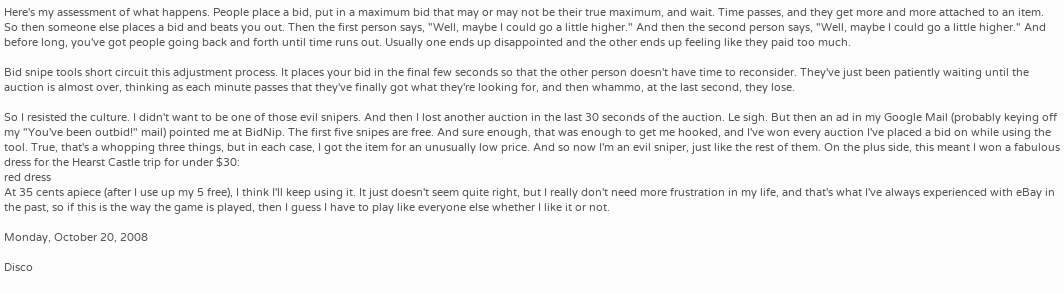Here's my assessment of what happens. People place a bid, put in a maximum bid that may or may not be their true maximum, and wait. Time passes, and they get more and more attached to an item. So then someone else places a bid and beats you out. Then the first person says, "Well, maybe I could go a little higher." And then the second person says, "Well, maybe I could go a little higher." And before long, you've got people going back and forth until time runs out. Usually one ends up disappointed and the other ends up feeling like they paid too much.

Bid snipe tools short circuit this adjustment process. It places your bid in the final few seconds so that the other person doesn't have time to reconsider. They've just been patiently waiting until the auction is almost over, thinking as each minute passes that they've finally got what they're looking for, and then whammo, at the last second, they lose.

So I resisted the culture. I didn't want to be one of those evil snipers. And then I lost another auction in the last 30 seconds of the auction. Le sigh. But then an ad in my Google Mail (probably keying off my "You've been outbid!" mail) pointed me at BidNip. The first five snipes are free. And sure enough, that was enough to get me hooked, and I've won every auction I've placed a bid on while using the tool. True, that's a whopping three things, but in each case, I got the item for an unusually low price. And so now I'm an evil sniper, just like the rest of them. On the plus side, this meant I won a fabulous dress for the Hearst Castle trip for under $30:
red dress
At 35 cents apiece (after I use up my 5 free), I think I'll keep using it. It just doesn't seem quite right, but I really don't need more frustration in my life, and that's what I've always experienced with eBay in the past, so if this is the way the game is played, then I guess I have to play like everyone else whether I like it or not.

Monday, October 20, 2008

Disco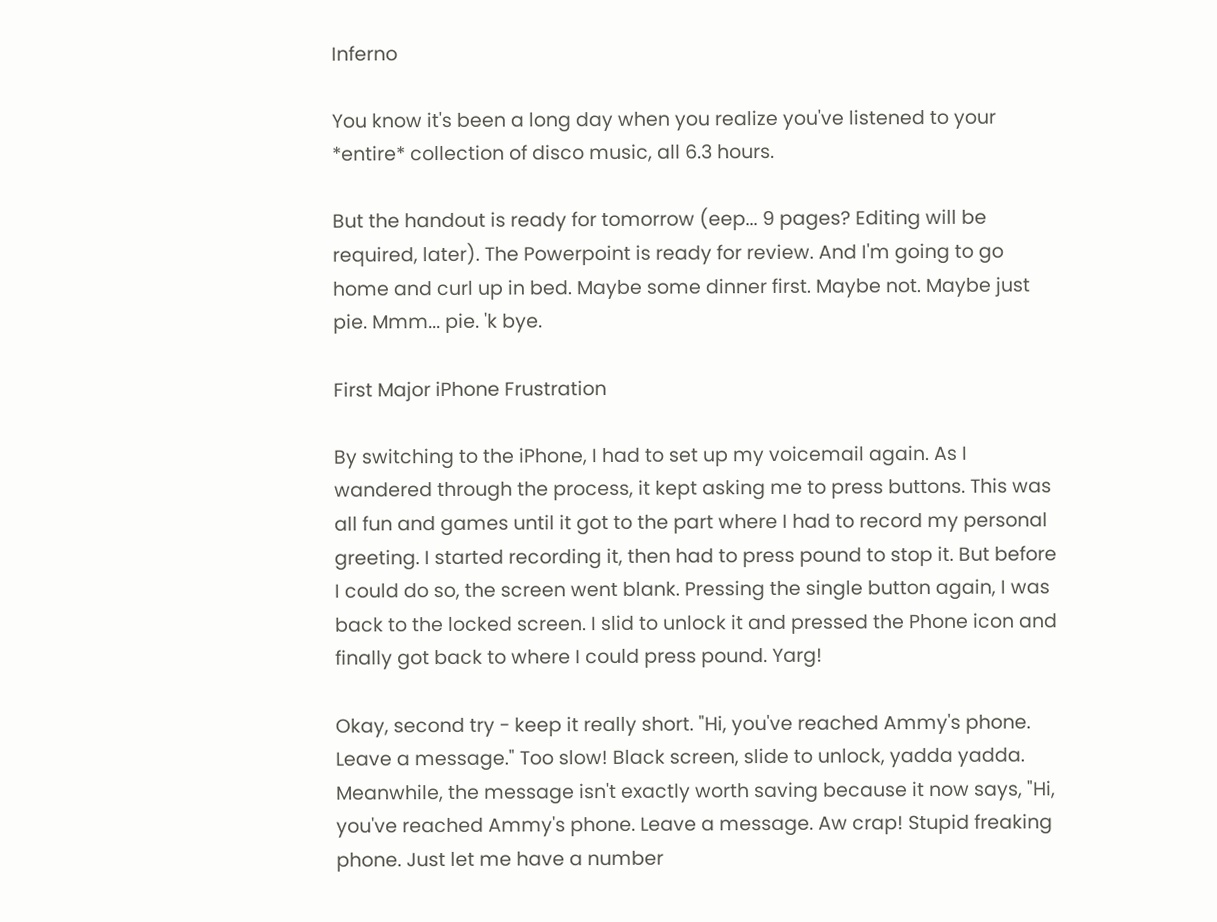Inferno

You know it's been a long day when you realize you've listened to your *entire* collection of disco music, all 6.3 hours.

But the handout is ready for tomorrow (eep... 9 pages? Editing will be required, later). The Powerpoint is ready for review. And I'm going to go home and curl up in bed. Maybe some dinner first. Maybe not. Maybe just pie. Mmm... pie. 'k bye.

First Major iPhone Frustration

By switching to the iPhone, I had to set up my voicemail again. As I wandered through the process, it kept asking me to press buttons. This was all fun and games until it got to the part where I had to record my personal greeting. I started recording it, then had to press pound to stop it. But before I could do so, the screen went blank. Pressing the single button again, I was back to the locked screen. I slid to unlock it and pressed the Phone icon and finally got back to where I could press pound. Yarg!

Okay, second try - keep it really short. "Hi, you've reached Ammy's phone. Leave a message." Too slow! Black screen, slide to unlock, yadda yadda. Meanwhile, the message isn't exactly worth saving because it now says, "Hi, you've reached Ammy's phone. Leave a message. Aw crap! Stupid freaking phone. Just let me have a number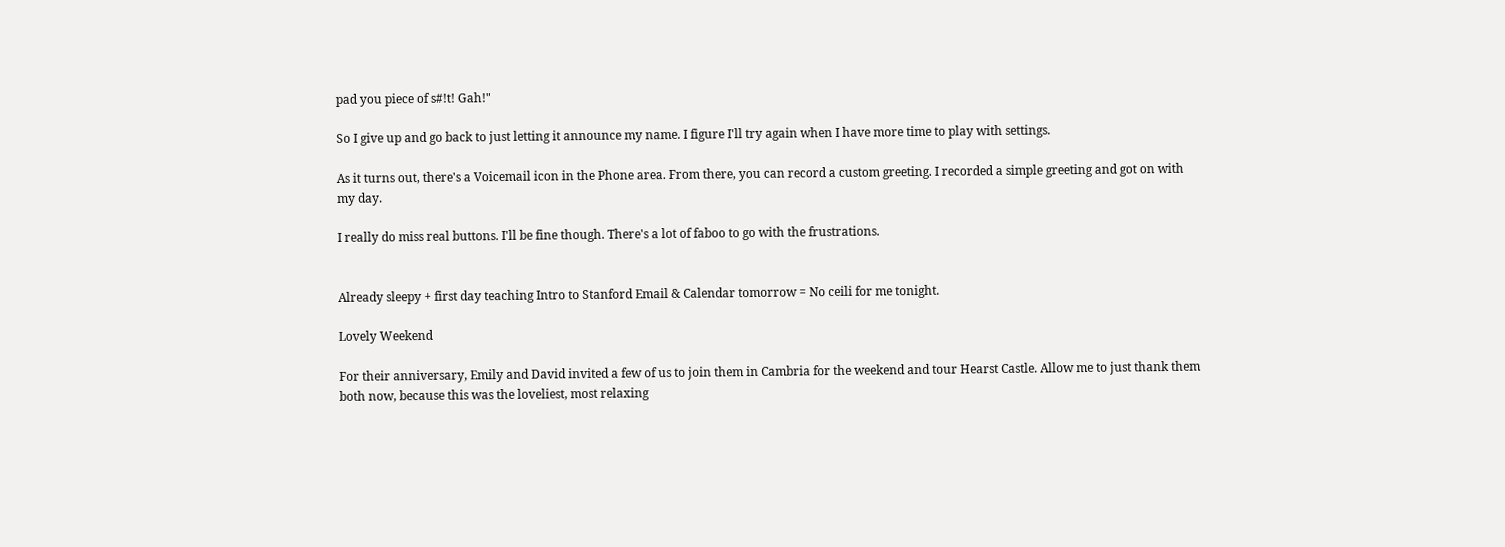pad you piece of s#!t! Gah!"

So I give up and go back to just letting it announce my name. I figure I'll try again when I have more time to play with settings.

As it turns out, there's a Voicemail icon in the Phone area. From there, you can record a custom greeting. I recorded a simple greeting and got on with my day.

I really do miss real buttons. I'll be fine though. There's a lot of faboo to go with the frustrations.


Already sleepy + first day teaching Intro to Stanford Email & Calendar tomorrow = No ceili for me tonight.

Lovely Weekend

For their anniversary, Emily and David invited a few of us to join them in Cambria for the weekend and tour Hearst Castle. Allow me to just thank them both now, because this was the loveliest, most relaxing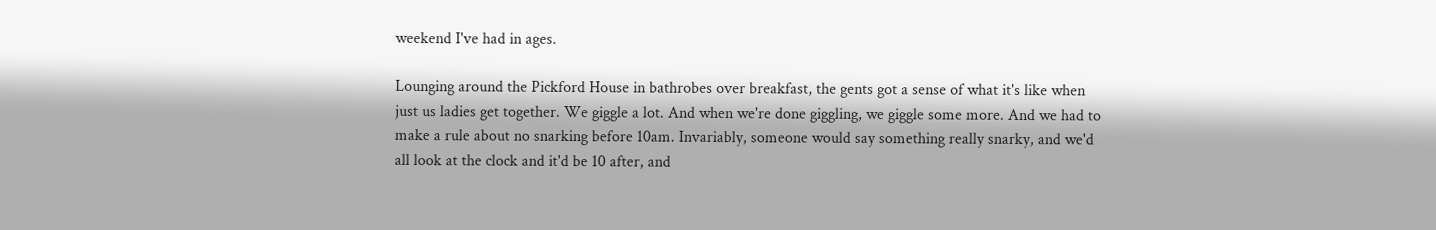weekend I've had in ages.

Lounging around the Pickford House in bathrobes over breakfast, the gents got a sense of what it's like when just us ladies get together. We giggle a lot. And when we're done giggling, we giggle some more. And we had to make a rule about no snarking before 10am. Invariably, someone would say something really snarky, and we'd all look at the clock and it'd be 10 after, and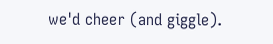we'd cheer (and giggle).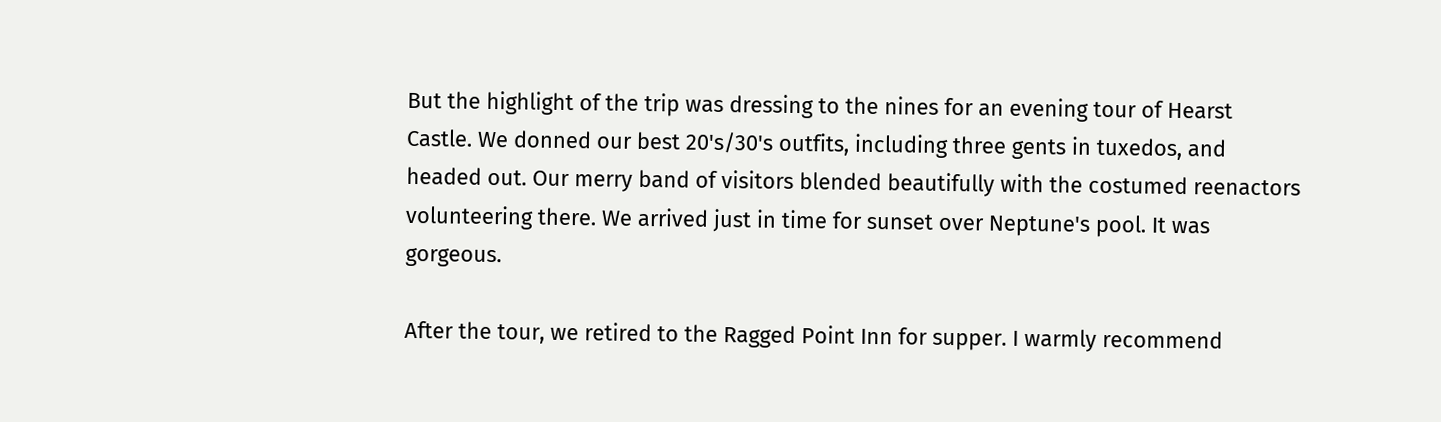But the highlight of the trip was dressing to the nines for an evening tour of Hearst Castle. We donned our best 20's/30's outfits, including three gents in tuxedos, and headed out. Our merry band of visitors blended beautifully with the costumed reenactors volunteering there. We arrived just in time for sunset over Neptune's pool. It was gorgeous.

After the tour, we retired to the Ragged Point Inn for supper. I warmly recommend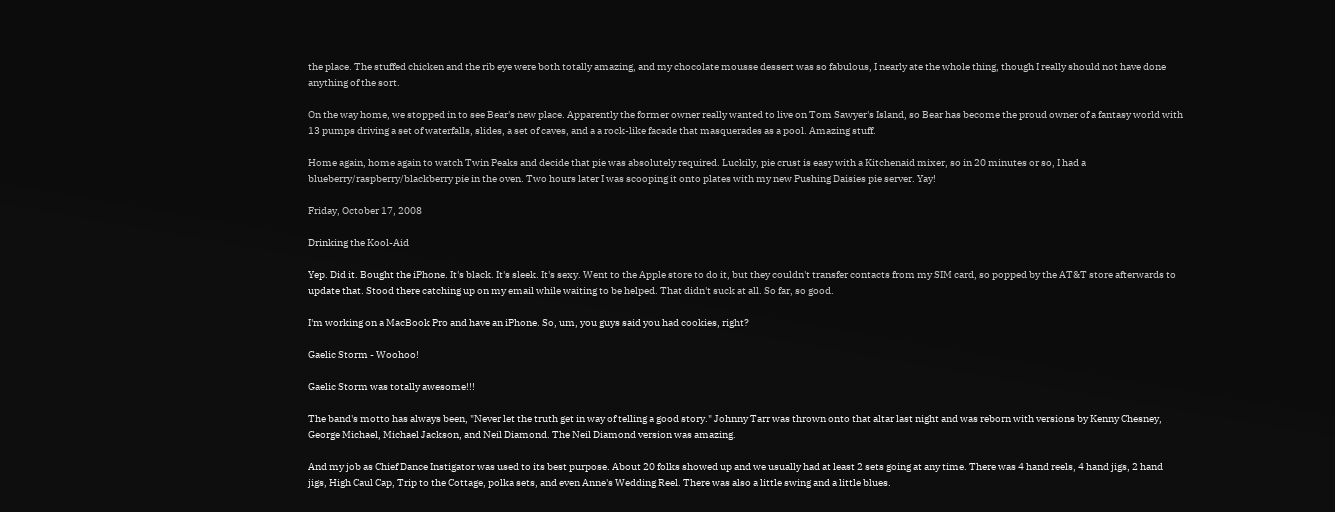the place. The stuffed chicken and the rib eye were both totally amazing, and my chocolate mousse dessert was so fabulous, I nearly ate the whole thing, though I really should not have done anything of the sort.

On the way home, we stopped in to see Bear's new place. Apparently the former owner really wanted to live on Tom Sawyer's Island, so Bear has become the proud owner of a fantasy world with 13 pumps driving a set of waterfalls, slides, a set of caves, and a a rock-like facade that masquerades as a pool. Amazing stuff.

Home again, home again to watch Twin Peaks and decide that pie was absolutely required. Luckily, pie crust is easy with a Kitchenaid mixer, so in 20 minutes or so, I had a blueberry/raspberry/blackberry pie in the oven. Two hours later I was scooping it onto plates with my new Pushing Daisies pie server. Yay!

Friday, October 17, 2008

Drinking the Kool-Aid

Yep. Did it. Bought the iPhone. It's black. It's sleek. It's sexy. Went to the Apple store to do it, but they couldn't transfer contacts from my SIM card, so popped by the AT&T store afterwards to update that. Stood there catching up on my email while waiting to be helped. That didn't suck at all. So far, so good.

I'm working on a MacBook Pro and have an iPhone. So, um, you guys said you had cookies, right?

Gaelic Storm - Woohoo!

Gaelic Storm was totally awesome!!!

The band's motto has always been, "Never let the truth get in way of telling a good story." Johnny Tarr was thrown onto that altar last night and was reborn with versions by Kenny Chesney, George Michael, Michael Jackson, and Neil Diamond. The Neil Diamond version was amazing.

And my job as Chief Dance Instigator was used to its best purpose. About 20 folks showed up and we usually had at least 2 sets going at any time. There was 4 hand reels, 4 hand jigs, 2 hand jigs, High Caul Cap, Trip to the Cottage, polka sets, and even Anne's Wedding Reel. There was also a little swing and a little blues.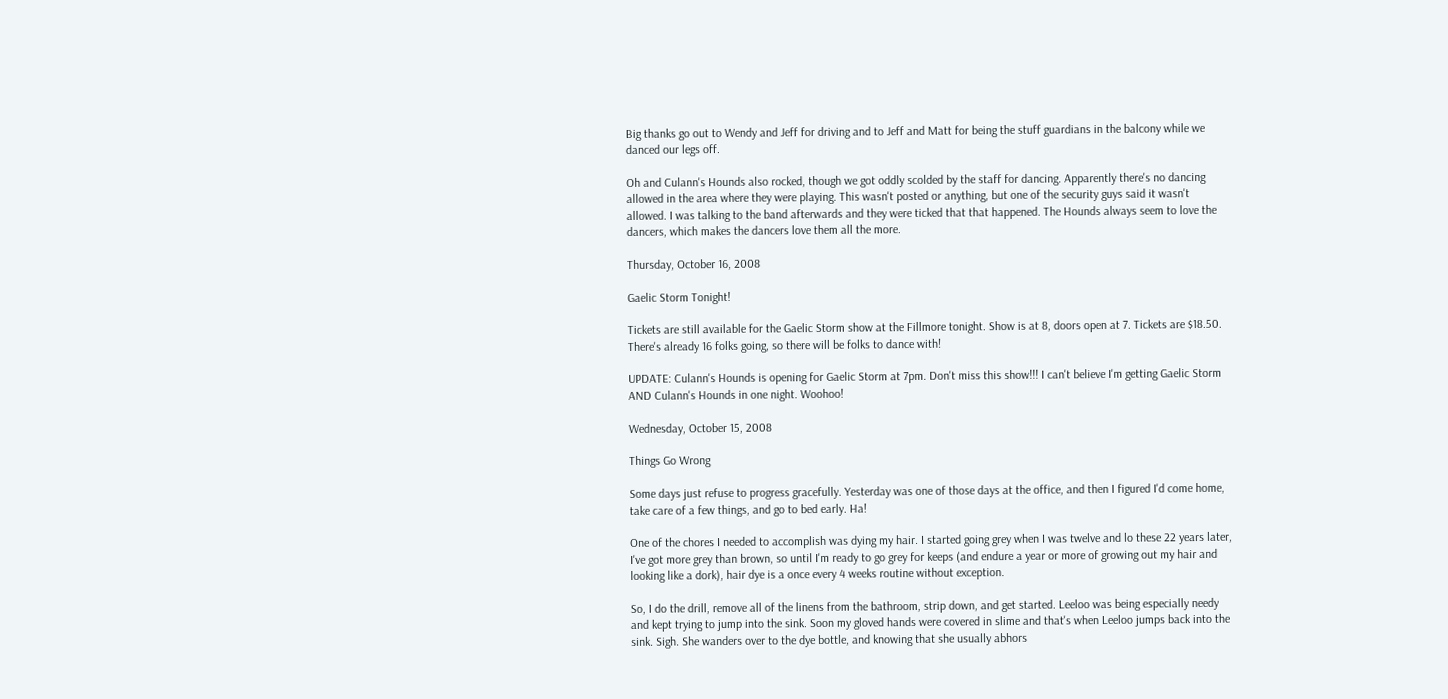Big thanks go out to Wendy and Jeff for driving and to Jeff and Matt for being the stuff guardians in the balcony while we danced our legs off.

Oh and Culann's Hounds also rocked, though we got oddly scolded by the staff for dancing. Apparently there's no dancing allowed in the area where they were playing. This wasn't posted or anything, but one of the security guys said it wasn't allowed. I was talking to the band afterwards and they were ticked that that happened. The Hounds always seem to love the dancers, which makes the dancers love them all the more.

Thursday, October 16, 2008

Gaelic Storm Tonight!

Tickets are still available for the Gaelic Storm show at the Fillmore tonight. Show is at 8, doors open at 7. Tickets are $18.50. There's already 16 folks going, so there will be folks to dance with!

UPDATE: Culann's Hounds is opening for Gaelic Storm at 7pm. Don't miss this show!!! I can't believe I'm getting Gaelic Storm AND Culann's Hounds in one night. Woohoo!

Wednesday, October 15, 2008

Things Go Wrong

Some days just refuse to progress gracefully. Yesterday was one of those days at the office, and then I figured I'd come home, take care of a few things, and go to bed early. Ha!

One of the chores I needed to accomplish was dying my hair. I started going grey when I was twelve and lo these 22 years later, I've got more grey than brown, so until I'm ready to go grey for keeps (and endure a year or more of growing out my hair and looking like a dork), hair dye is a once every 4 weeks routine without exception.

So, I do the drill, remove all of the linens from the bathroom, strip down, and get started. Leeloo was being especially needy and kept trying to jump into the sink. Soon my gloved hands were covered in slime and that's when Leeloo jumps back into the sink. Sigh. She wanders over to the dye bottle, and knowing that she usually abhors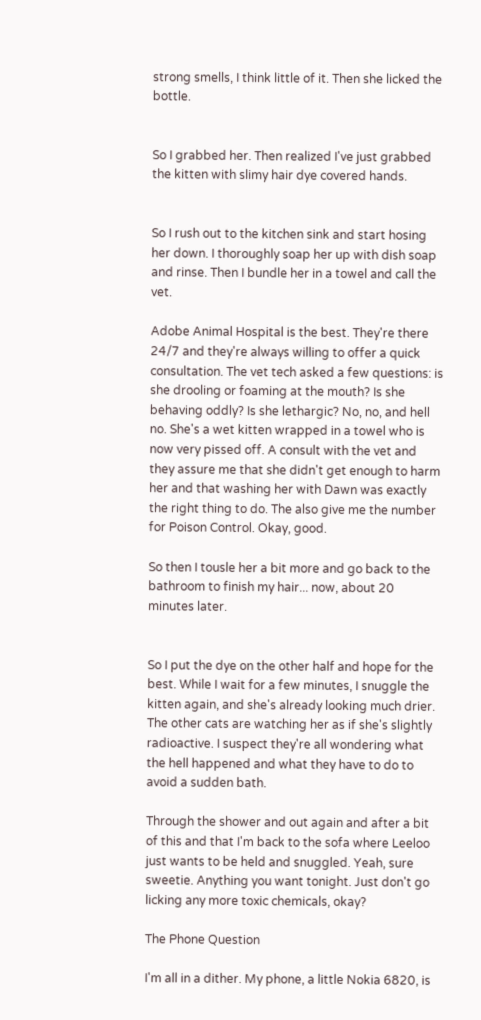strong smells, I think little of it. Then she licked the bottle.


So I grabbed her. Then realized I've just grabbed the kitten with slimy hair dye covered hands.


So I rush out to the kitchen sink and start hosing her down. I thoroughly soap her up with dish soap and rinse. Then I bundle her in a towel and call the vet.

Adobe Animal Hospital is the best. They're there 24/7 and they're always willing to offer a quick consultation. The vet tech asked a few questions: is she drooling or foaming at the mouth? Is she behaving oddly? Is she lethargic? No, no, and hell no. She's a wet kitten wrapped in a towel who is now very pissed off. A consult with the vet and they assure me that she didn't get enough to harm her and that washing her with Dawn was exactly the right thing to do. The also give me the number for Poison Control. Okay, good.

So then I tousle her a bit more and go back to the bathroom to finish my hair... now, about 20 minutes later.


So I put the dye on the other half and hope for the best. While I wait for a few minutes, I snuggle the kitten again, and she's already looking much drier. The other cats are watching her as if she's slightly radioactive. I suspect they're all wondering what the hell happened and what they have to do to avoid a sudden bath.

Through the shower and out again and after a bit of this and that I'm back to the sofa where Leeloo just wants to be held and snuggled. Yeah, sure sweetie. Anything you want tonight. Just don't go licking any more toxic chemicals, okay?

The Phone Question

I'm all in a dither. My phone, a little Nokia 6820, is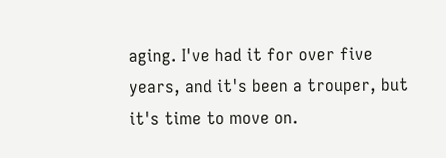aging. I've had it for over five years, and it's been a trouper, but it's time to move on.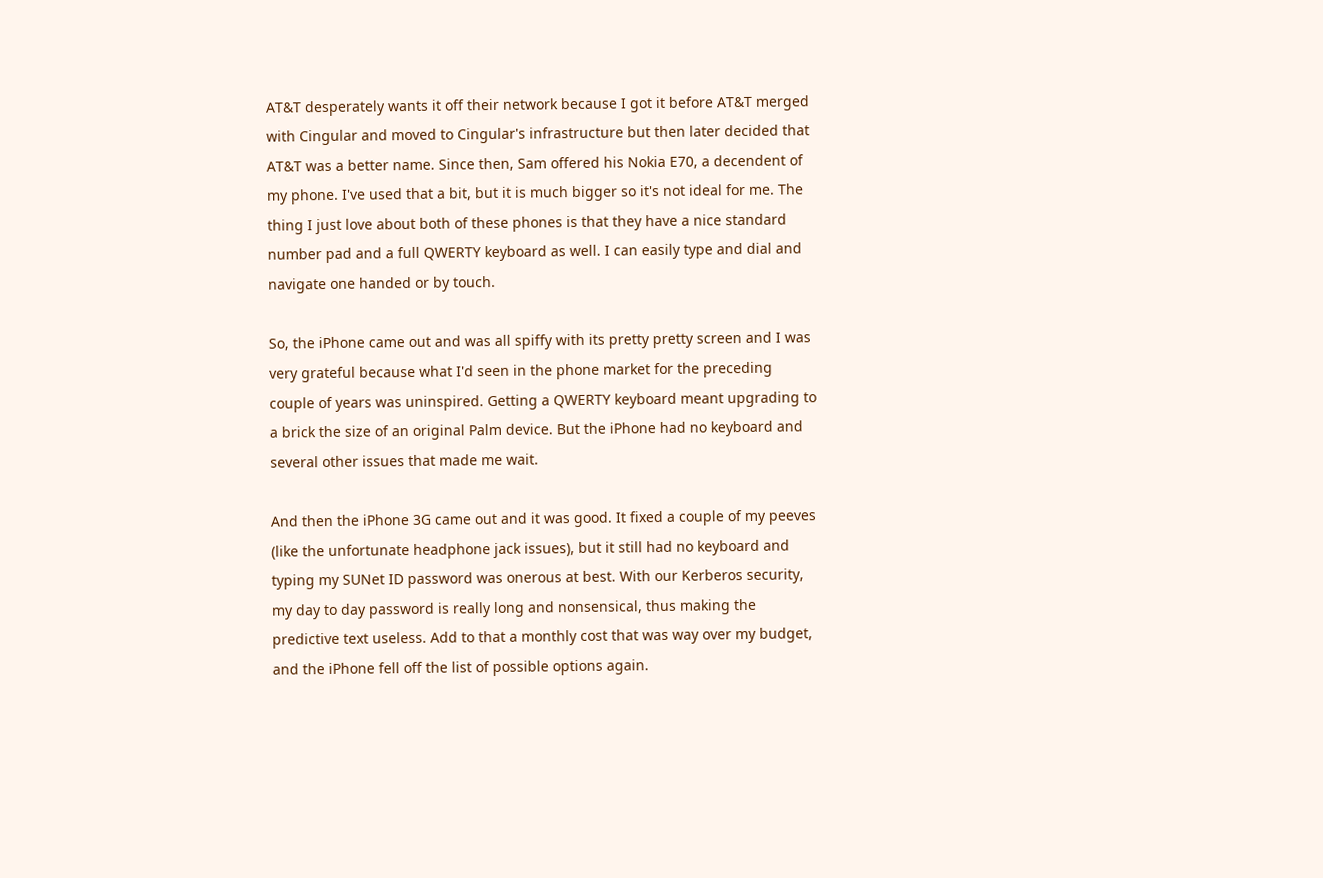AT&T desperately wants it off their network because I got it before AT&T merged with Cingular and moved to Cingular's infrastructure but then later decided that AT&T was a better name. Since then, Sam offered his Nokia E70, a decendent of my phone. I've used that a bit, but it is much bigger so it's not ideal for me. The thing I just love about both of these phones is that they have a nice standard number pad and a full QWERTY keyboard as well. I can easily type and dial and navigate one handed or by touch.

So, the iPhone came out and was all spiffy with its pretty pretty screen and I was very grateful because what I'd seen in the phone market for the preceding couple of years was uninspired. Getting a QWERTY keyboard meant upgrading to a brick the size of an original Palm device. But the iPhone had no keyboard and several other issues that made me wait.

And then the iPhone 3G came out and it was good. It fixed a couple of my peeves (like the unfortunate headphone jack issues), but it still had no keyboard and typing my SUNet ID password was onerous at best. With our Kerberos security, my day to day password is really long and nonsensical, thus making the predictive text useless. Add to that a monthly cost that was way over my budget, and the iPhone fell off the list of possible options again.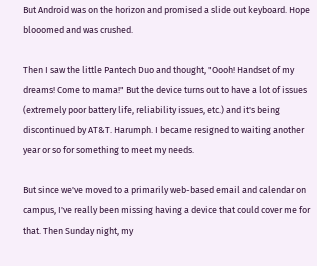But Android was on the horizon and promised a slide out keyboard. Hope blooomed and was crushed.

Then I saw the little Pantech Duo and thought, "Oooh! Handset of my dreams! Come to mama!" But the device turns out to have a lot of issues (extremely poor battery life, reliability issues, etc.) and it's being discontinued by AT&T. Harumph. I became resigned to waiting another year or so for something to meet my needs.

But since we've moved to a primarily web-based email and calendar on campus, I've really been missing having a device that could cover me for that. Then Sunday night, my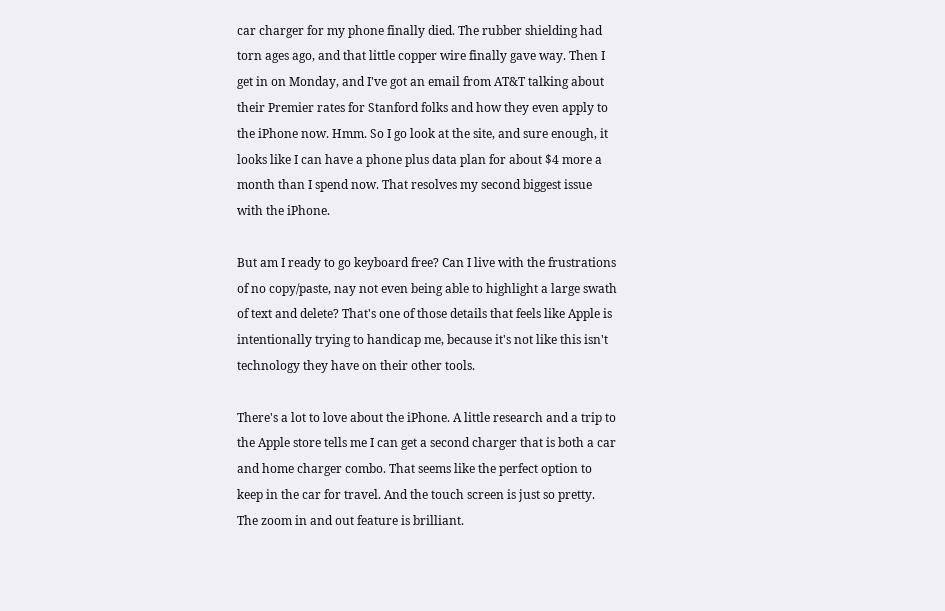car charger for my phone finally died. The rubber shielding had torn ages ago, and that little copper wire finally gave way. Then I get in on Monday, and I've got an email from AT&T talking about their Premier rates for Stanford folks and how they even apply to the iPhone now. Hmm. So I go look at the site, and sure enough, it looks like I can have a phone plus data plan for about $4 more a month than I spend now. That resolves my second biggest issue with the iPhone.

But am I ready to go keyboard free? Can I live with the frustrations of no copy/paste, nay not even being able to highlight a large swath of text and delete? That's one of those details that feels like Apple is intentionally trying to handicap me, because it's not like this isn't technology they have on their other tools.

There's a lot to love about the iPhone. A little research and a trip to the Apple store tells me I can get a second charger that is both a car and home charger combo. That seems like the perfect option to keep in the car for travel. And the touch screen is just so pretty. The zoom in and out feature is brilliant.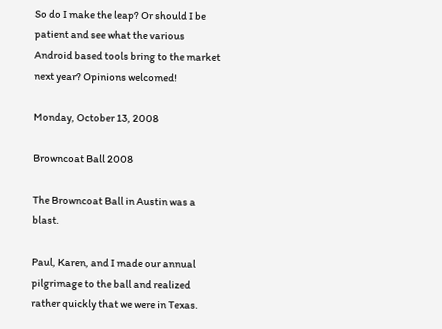So do I make the leap? Or should I be patient and see what the various Android based tools bring to the market next year? Opinions welcomed!

Monday, October 13, 2008

Browncoat Ball 2008

The Browncoat Ball in Austin was a blast.

Paul, Karen, and I made our annual pilgrimage to the ball and realized rather quickly that we were in Texas.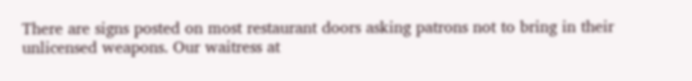There are signs posted on most restaurant doors asking patrons not to bring in their unlicensed weapons. Our waitress at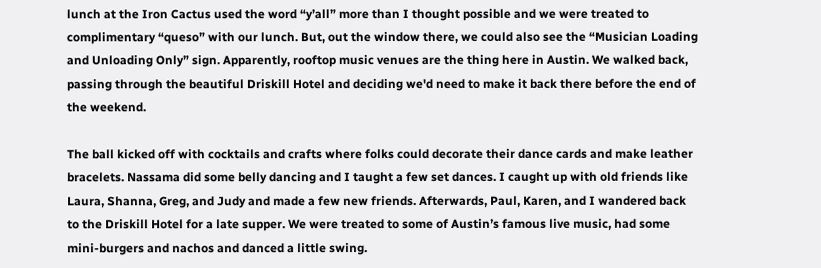lunch at the Iron Cactus used the word “y’all” more than I thought possible and we were treated to complimentary “queso” with our lunch. But, out the window there, we could also see the “Musician Loading and Unloading Only” sign. Apparently, rooftop music venues are the thing here in Austin. We walked back, passing through the beautiful Driskill Hotel and deciding we'd need to make it back there before the end of the weekend.

The ball kicked off with cocktails and crafts where folks could decorate their dance cards and make leather bracelets. Nassama did some belly dancing and I taught a few set dances. I caught up with old friends like Laura, Shanna, Greg, and Judy and made a few new friends. Afterwards, Paul, Karen, and I wandered back to the Driskill Hotel for a late supper. We were treated to some of Austin’s famous live music, had some mini-burgers and nachos and danced a little swing.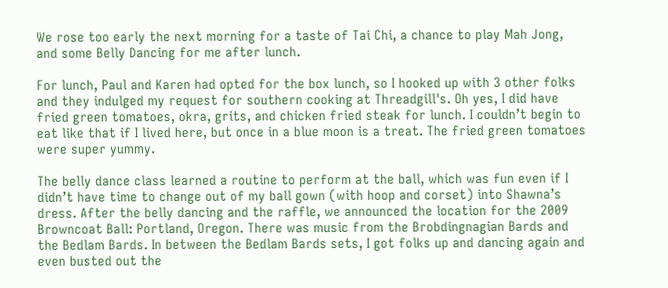We rose too early the next morning for a taste of Tai Chi, a chance to play Mah Jong, and some Belly Dancing for me after lunch.

For lunch, Paul and Karen had opted for the box lunch, so I hooked up with 3 other folks and they indulged my request for southern cooking at Threadgill's. Oh yes, I did have fried green tomatoes, okra, grits, and chicken fried steak for lunch. I couldn’t begin to eat like that if I lived here, but once in a blue moon is a treat. The fried green tomatoes were super yummy.

The belly dance class learned a routine to perform at the ball, which was fun even if I didn’t have time to change out of my ball gown (with hoop and corset) into Shawna’s dress. After the belly dancing and the raffle, we announced the location for the 2009 Browncoat Ball: Portland, Oregon. There was music from the Brobdingnagian Bards and the Bedlam Bards. In between the Bedlam Bards sets, I got folks up and dancing again and even busted out the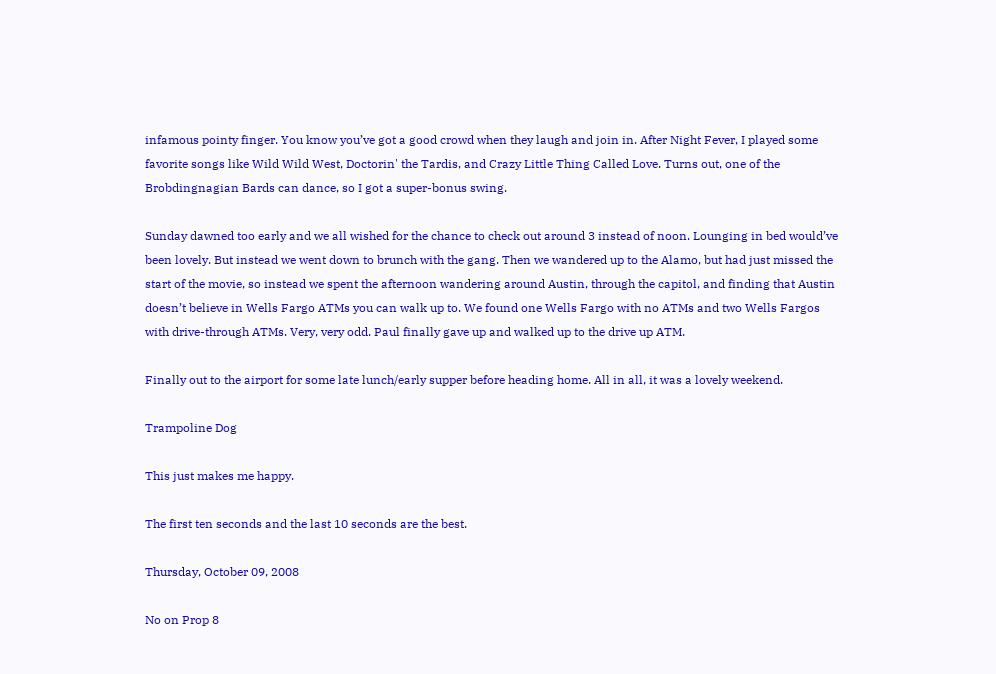infamous pointy finger. You know you’ve got a good crowd when they laugh and join in. After Night Fever, I played some favorite songs like Wild Wild West, Doctorin' the Tardis, and Crazy Little Thing Called Love. Turns out, one of the Brobdingnagian Bards can dance, so I got a super-bonus swing.

Sunday dawned too early and we all wished for the chance to check out around 3 instead of noon. Lounging in bed would’ve been lovely. But instead we went down to brunch with the gang. Then we wandered up to the Alamo, but had just missed the start of the movie, so instead we spent the afternoon wandering around Austin, through the capitol, and finding that Austin doesn’t believe in Wells Fargo ATMs you can walk up to. We found one Wells Fargo with no ATMs and two Wells Fargos with drive-through ATMs. Very, very odd. Paul finally gave up and walked up to the drive up ATM.

Finally out to the airport for some late lunch/early supper before heading home. All in all, it was a lovely weekend.

Trampoline Dog

This just makes me happy.

The first ten seconds and the last 10 seconds are the best.

Thursday, October 09, 2008

No on Prop 8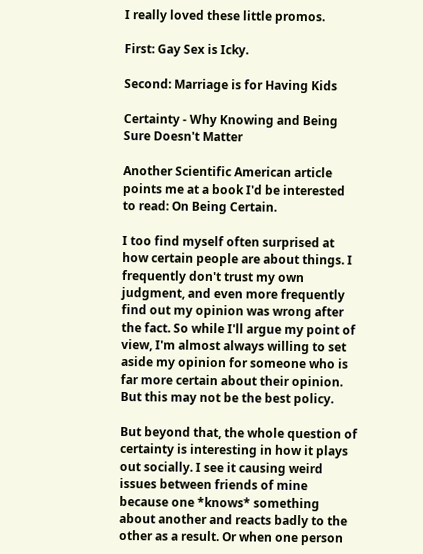I really loved these little promos.

First: Gay Sex is Icky.

Second: Marriage is for Having Kids

Certainty - Why Knowing and Being Sure Doesn't Matter

Another Scientific American article points me at a book I'd be interested to read: On Being Certain.

I too find myself often surprised at how certain people are about things. I frequently don't trust my own judgment, and even more frequently find out my opinion was wrong after the fact. So while I'll argue my point of view, I'm almost always willing to set aside my opinion for someone who is far more certain about their opinion. But this may not be the best policy.

But beyond that, the whole question of certainty is interesting in how it plays out socially. I see it causing weird issues between friends of mine because one *knows* something about another and reacts badly to the other as a result. Or when one person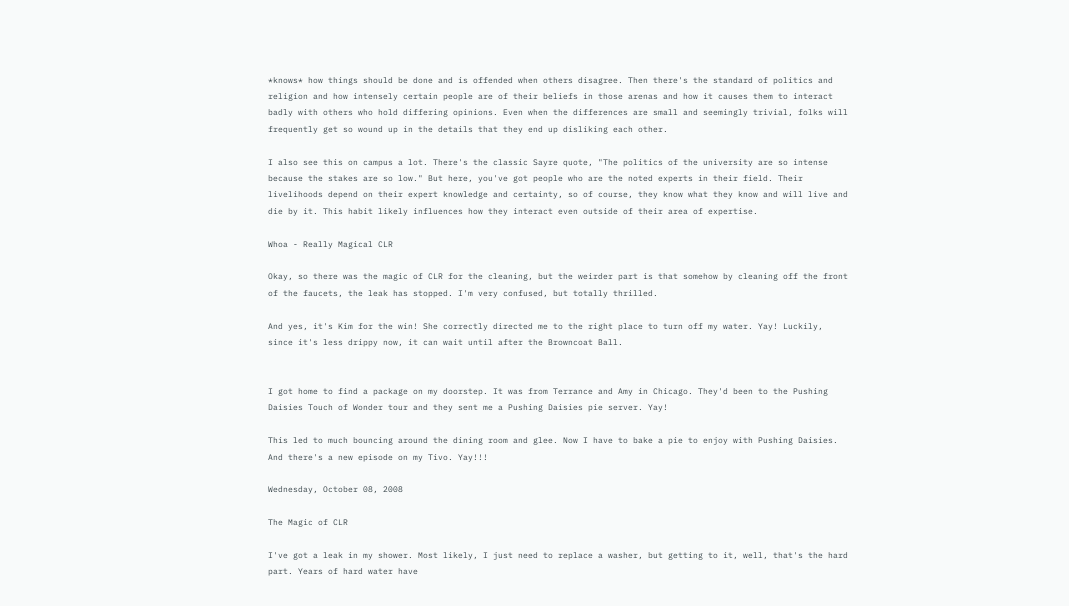*knows* how things should be done and is offended when others disagree. Then there's the standard of politics and religion and how intensely certain people are of their beliefs in those arenas and how it causes them to interact badly with others who hold differing opinions. Even when the differences are small and seemingly trivial, folks will frequently get so wound up in the details that they end up disliking each other.

I also see this on campus a lot. There's the classic Sayre quote, "The politics of the university are so intense because the stakes are so low." But here, you've got people who are the noted experts in their field. Their livelihoods depend on their expert knowledge and certainty, so of course, they know what they know and will live and die by it. This habit likely influences how they interact even outside of their area of expertise.

Whoa - Really Magical CLR

Okay, so there was the magic of CLR for the cleaning, but the weirder part is that somehow by cleaning off the front of the faucets, the leak has stopped. I'm very confused, but totally thrilled.

And yes, it's Kim for the win! She correctly directed me to the right place to turn off my water. Yay! Luckily, since it's less drippy now, it can wait until after the Browncoat Ball.


I got home to find a package on my doorstep. It was from Terrance and Amy in Chicago. They'd been to the Pushing Daisies Touch of Wonder tour and they sent me a Pushing Daisies pie server. Yay!

This led to much bouncing around the dining room and glee. Now I have to bake a pie to enjoy with Pushing Daisies. And there's a new episode on my Tivo. Yay!!!

Wednesday, October 08, 2008

The Magic of CLR

I've got a leak in my shower. Most likely, I just need to replace a washer, but getting to it, well, that's the hard part. Years of hard water have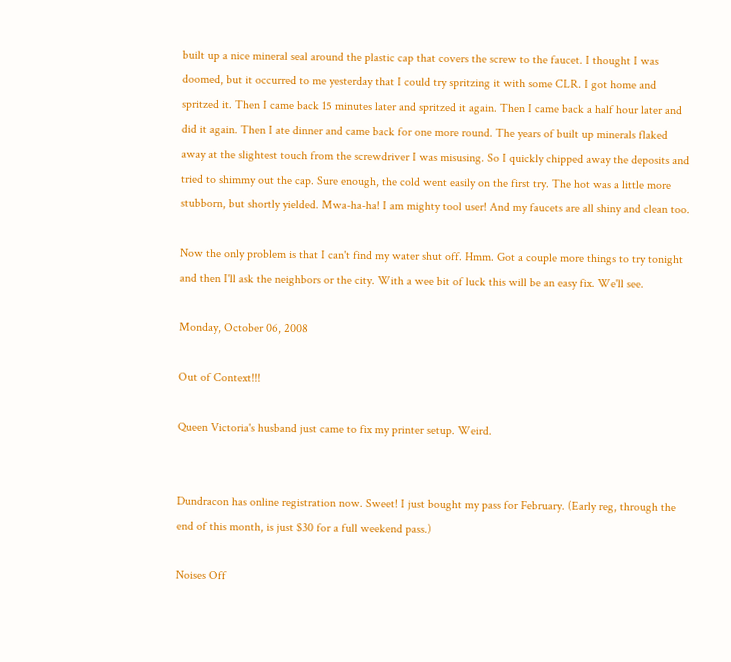built up a nice mineral seal around the plastic cap that covers the screw to the faucet. I thought I was doomed, but it occurred to me yesterday that I could try spritzing it with some CLR. I got home and spritzed it. Then I came back 15 minutes later and spritzed it again. Then I came back a half hour later and did it again. Then I ate dinner and came back for one more round. The years of built up minerals flaked away at the slightest touch from the screwdriver I was misusing. So I quickly chipped away the deposits and tried to shimmy out the cap. Sure enough, the cold went easily on the first try. The hot was a little more stubborn, but shortly yielded. Mwa-ha-ha! I am mighty tool user! And my faucets are all shiny and clean too.

Now the only problem is that I can't find my water shut off. Hmm. Got a couple more things to try tonight and then I'll ask the neighbors or the city. With a wee bit of luck this will be an easy fix. We'll see.

Monday, October 06, 2008

Out of Context!!!

Queen Victoria's husband just came to fix my printer setup. Weird.


Dundracon has online registration now. Sweet! I just bought my pass for February. (Early reg, through the end of this month, is just $30 for a full weekend pass.)

Noises Off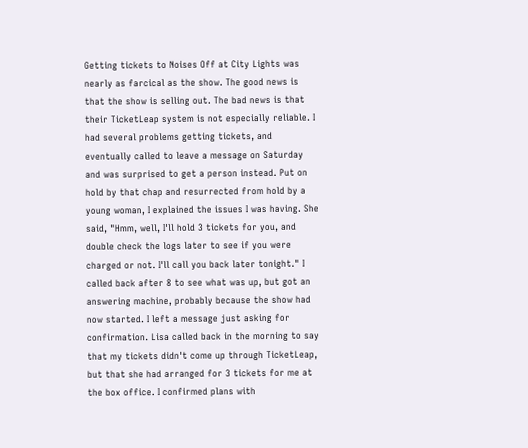Getting tickets to Noises Off at City Lights was nearly as farcical as the show. The good news is that the show is selling out. The bad news is that their TicketLeap system is not especially reliable. I had several problems getting tickets, and eventually called to leave a message on Saturday and was surprised to get a person instead. Put on hold by that chap and resurrected from hold by a young woman, I explained the issues I was having. She said, "Hmm, well, I'll hold 3 tickets for you, and double check the logs later to see if you were charged or not. I'll call you back later tonight." I called back after 8 to see what was up, but got an answering machine, probably because the show had now started. I left a message just asking for confirmation. Lisa called back in the morning to say that my tickets didn't come up through TicketLeap, but that she had arranged for 3 tickets for me at the box office. I confirmed plans with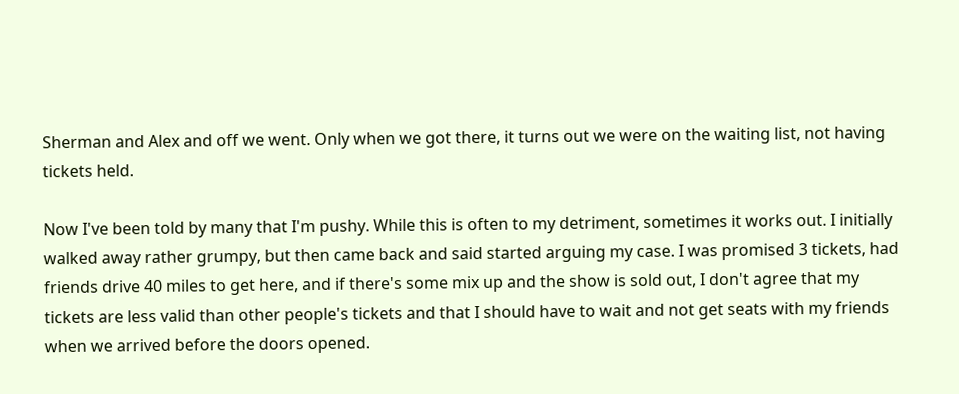Sherman and Alex and off we went. Only when we got there, it turns out we were on the waiting list, not having tickets held.

Now I've been told by many that I'm pushy. While this is often to my detriment, sometimes it works out. I initially walked away rather grumpy, but then came back and said started arguing my case. I was promised 3 tickets, had friends drive 40 miles to get here, and if there's some mix up and the show is sold out, I don't agree that my tickets are less valid than other people's tickets and that I should have to wait and not get seats with my friends when we arrived before the doors opened.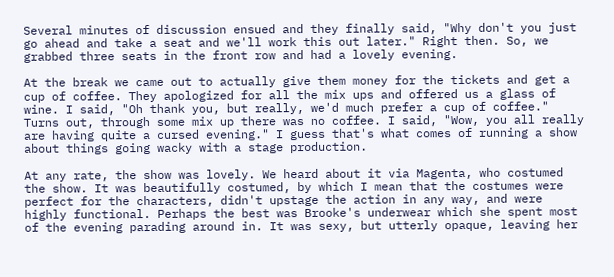Several minutes of discussion ensued and they finally said, "Why don't you just go ahead and take a seat and we'll work this out later." Right then. So, we grabbed three seats in the front row and had a lovely evening.

At the break we came out to actually give them money for the tickets and get a cup of coffee. They apologized for all the mix ups and offered us a glass of wine. I said, "Oh thank you, but really, we'd much prefer a cup of coffee." Turns out, through some mix up there was no coffee. I said, "Wow, you all really are having quite a cursed evening." I guess that's what comes of running a show about things going wacky with a stage production.

At any rate, the show was lovely. We heard about it via Magenta, who costumed the show. It was beautifully costumed, by which I mean that the costumes were perfect for the characters, didn't upstage the action in any way, and were highly functional. Perhaps the best was Brooke's underwear which she spent most of the evening parading around in. It was sexy, but utterly opaque, leaving her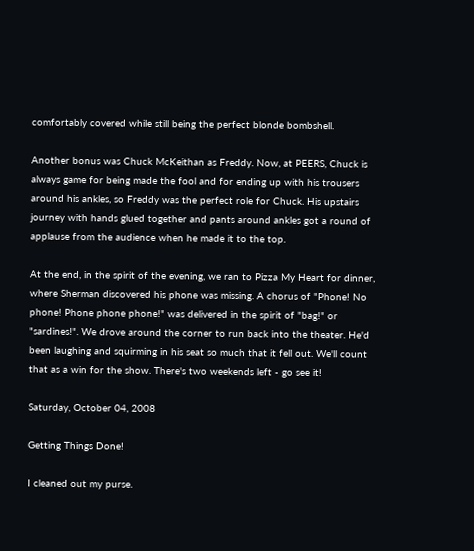comfortably covered while still being the perfect blonde bombshell.

Another bonus was Chuck McKeithan as Freddy. Now, at PEERS, Chuck is always game for being made the fool and for ending up with his trousers around his ankles, so Freddy was the perfect role for Chuck. His upstairs journey with hands glued together and pants around ankles got a round of applause from the audience when he made it to the top.

At the end, in the spirit of the evening, we ran to Pizza My Heart for dinner, where Sherman discovered his phone was missing. A chorus of "Phone! No phone! Phone phone phone!" was delivered in the spirit of "bag!" or "sardines!". We drove around the corner to run back into the theater. He'd been laughing and squirming in his seat so much that it fell out. We'll count that as a win for the show. There's two weekends left - go see it!

Saturday, October 04, 2008

Getting Things Done!

I cleaned out my purse.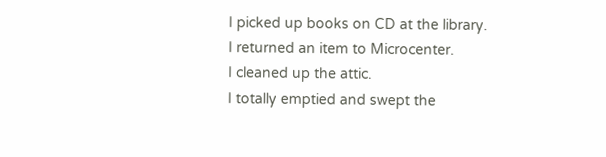I picked up books on CD at the library.
I returned an item to Microcenter.
I cleaned up the attic.
I totally emptied and swept the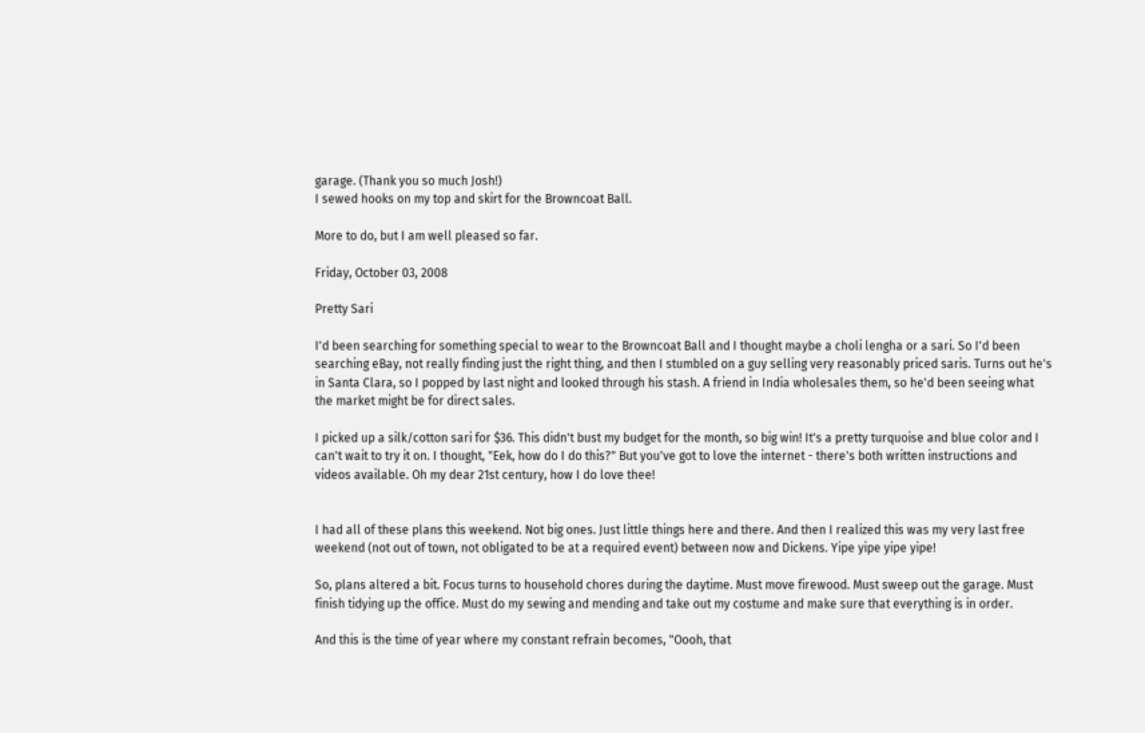garage. (Thank you so much Josh!)
I sewed hooks on my top and skirt for the Browncoat Ball.

More to do, but I am well pleased so far.

Friday, October 03, 2008

Pretty Sari

I'd been searching for something special to wear to the Browncoat Ball and I thought maybe a choli lengha or a sari. So I'd been searching eBay, not really finding just the right thing, and then I stumbled on a guy selling very reasonably priced saris. Turns out he's in Santa Clara, so I popped by last night and looked through his stash. A friend in India wholesales them, so he'd been seeing what the market might be for direct sales.

I picked up a silk/cotton sari for $36. This didn't bust my budget for the month, so big win! It's a pretty turquoise and blue color and I can't wait to try it on. I thought, "Eek, how do I do this?" But you've got to love the internet - there's both written instructions and videos available. Oh my dear 21st century, how I do love thee!


I had all of these plans this weekend. Not big ones. Just little things here and there. And then I realized this was my very last free weekend (not out of town, not obligated to be at a required event) between now and Dickens. Yipe yipe yipe yipe!

So, plans altered a bit. Focus turns to household chores during the daytime. Must move firewood. Must sweep out the garage. Must finish tidying up the office. Must do my sewing and mending and take out my costume and make sure that everything is in order.

And this is the time of year where my constant refrain becomes, "Oooh, that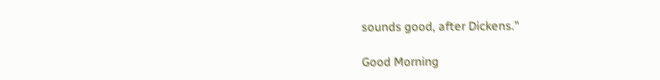sounds good, after Dickens."

Good Morning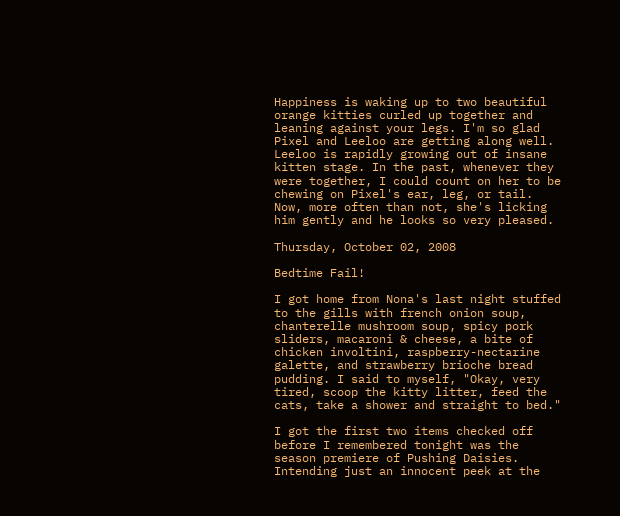Happiness is waking up to two beautiful orange kitties curled up together and leaning against your legs. I'm so glad Pixel and Leeloo are getting along well. Leeloo is rapidly growing out of insane kitten stage. In the past, whenever they were together, I could count on her to be chewing on Pixel's ear, leg, or tail. Now, more often than not, she's licking him gently and he looks so very pleased.

Thursday, October 02, 2008

Bedtime Fail!

I got home from Nona's last night stuffed to the gills with french onion soup, chanterelle mushroom soup, spicy pork sliders, macaroni & cheese, a bite of chicken involtini, raspberry-nectarine galette, and strawberry brioche bread pudding. I said to myself, "Okay, very tired, scoop the kitty litter, feed the cats, take a shower and straight to bed."

I got the first two items checked off before I remembered tonight was the season premiere of Pushing Daisies. Intending just an innocent peek at the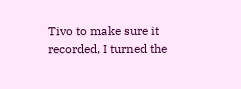Tivo to make sure it recorded, I turned the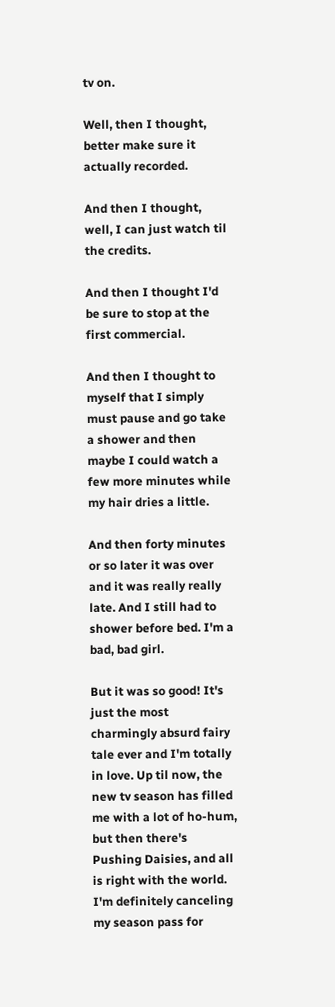tv on.

Well, then I thought, better make sure it actually recorded.

And then I thought, well, I can just watch til the credits.

And then I thought I'd be sure to stop at the first commercial.

And then I thought to myself that I simply must pause and go take a shower and then maybe I could watch a few more minutes while my hair dries a little.

And then forty minutes or so later it was over and it was really really late. And I still had to shower before bed. I'm a bad, bad girl.

But it was so good! It's just the most charmingly absurd fairy tale ever and I'm totally in love. Up til now, the new tv season has filled me with a lot of ho-hum, but then there's Pushing Daisies, and all is right with the world. I'm definitely canceling my season pass for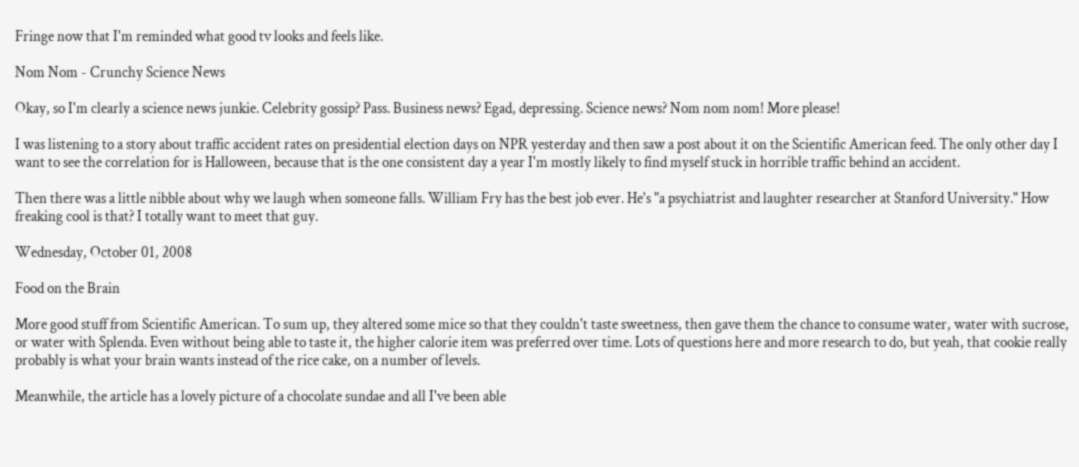Fringe now that I'm reminded what good tv looks and feels like.

Nom Nom - Crunchy Science News

Okay, so I'm clearly a science news junkie. Celebrity gossip? Pass. Business news? Egad, depressing. Science news? Nom nom nom! More please!

I was listening to a story about traffic accident rates on presidential election days on NPR yesterday and then saw a post about it on the Scientific American feed. The only other day I want to see the correlation for is Halloween, because that is the one consistent day a year I'm mostly likely to find myself stuck in horrible traffic behind an accident.

Then there was a little nibble about why we laugh when someone falls. William Fry has the best job ever. He's "a psychiatrist and laughter researcher at Stanford University." How freaking cool is that? I totally want to meet that guy.

Wednesday, October 01, 2008

Food on the Brain

More good stuff from Scientific American. To sum up, they altered some mice so that they couldn't taste sweetness, then gave them the chance to consume water, water with sucrose, or water with Splenda. Even without being able to taste it, the higher calorie item was preferred over time. Lots of questions here and more research to do, but yeah, that cookie really probably is what your brain wants instead of the rice cake, on a number of levels.

Meanwhile, the article has a lovely picture of a chocolate sundae and all I've been able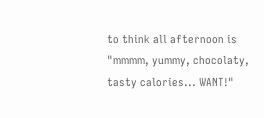to think all afternoon is "mmmm, yummy, chocolaty, tasty calories... WANT!"